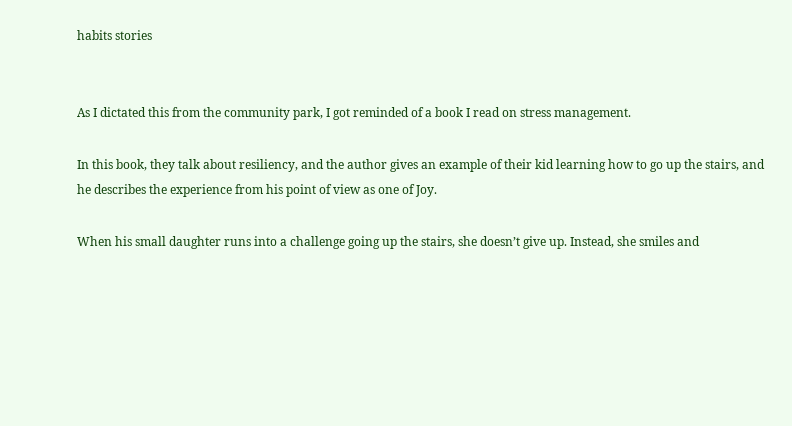habits stories


As I dictated this from the community park, I got reminded of a book I read on stress management.

In this book, they talk about resiliency, and the author gives an example of their kid learning how to go up the stairs, and he describes the experience from his point of view as one of Joy.

When his small daughter runs into a challenge going up the stairs, she doesn’t give up. Instead, she smiles and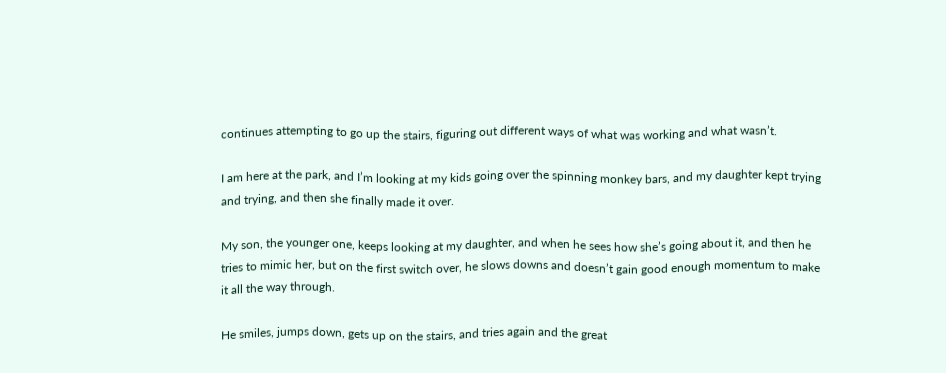continues attempting to go up the stairs, figuring out different ways of what was working and what wasn’t.

I am here at the park, and I’m looking at my kids going over the spinning monkey bars, and my daughter kept trying and trying, and then she finally made it over.

My son, the younger one, keeps looking at my daughter, and when he sees how she’s going about it, and then he tries to mimic her, but on the first switch over, he slows downs and doesn’t gain good enough momentum to make it all the way through.

He smiles, jumps down, gets up on the stairs, and tries again and the great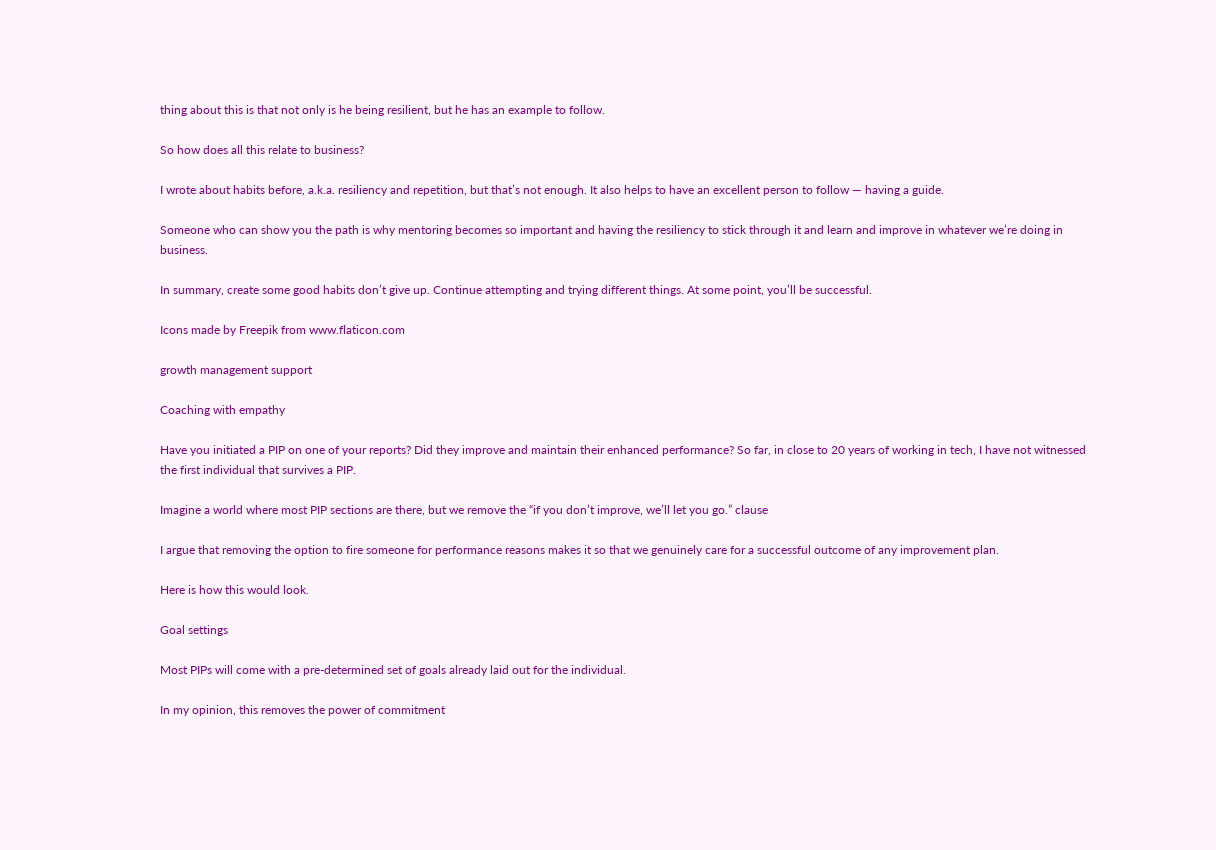thing about this is that not only is he being resilient, but he has an example to follow.

So how does all this relate to business?

I wrote about habits before, a.k.a. resiliency and repetition, but that’s not enough. It also helps to have an excellent person to follow — having a guide.

Someone who can show you the path is why mentoring becomes so important and having the resiliency to stick through it and learn and improve in whatever we’re doing in business.

In summary, create some good habits don’t give up. Continue attempting and trying different things. At some point, you’ll be successful.

Icons made by Freepik from www.flaticon.com

growth management support

Coaching with empathy

Have you initiated a PIP on one of your reports? Did they improve and maintain their enhanced performance? So far, in close to 20 years of working in tech, I have not witnessed the first individual that survives a PIP.

Imagine a world where most PIP sections are there, but we remove the “if you don’t improve, we’ll let you go.” clause

I argue that removing the option to fire someone for performance reasons makes it so that we genuinely care for a successful outcome of any improvement plan.

Here is how this would look.

Goal settings

Most PIPs will come with a pre-determined set of goals already laid out for the individual.

In my opinion, this removes the power of commitment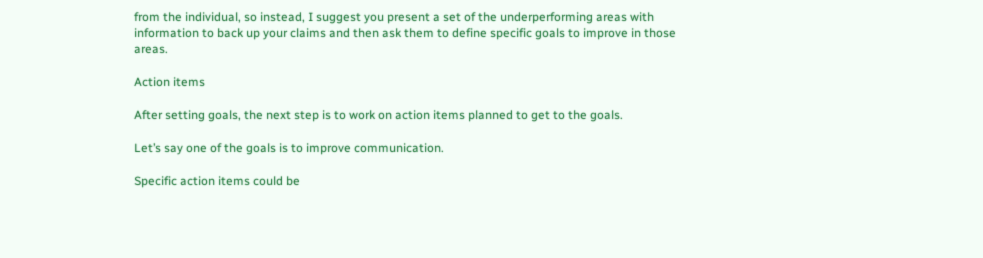from the individual, so instead, I suggest you present a set of the underperforming areas with information to back up your claims and then ask them to define specific goals to improve in those areas.

Action items

After setting goals, the next step is to work on action items planned to get to the goals.

Let’s say one of the goals is to improve communication.

Specific action items could be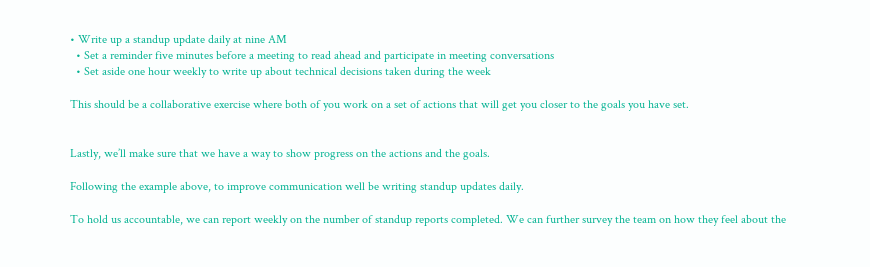• Write up a standup update daily at nine AM
  • Set a reminder five minutes before a meeting to read ahead and participate in meeting conversations
  • Set aside one hour weekly to write up about technical decisions taken during the week

This should be a collaborative exercise where both of you work on a set of actions that will get you closer to the goals you have set.


Lastly, we’ll make sure that we have a way to show progress on the actions and the goals.

Following the example above, to improve communication well be writing standup updates daily.

To hold us accountable, we can report weekly on the number of standup reports completed. We can further survey the team on how they feel about the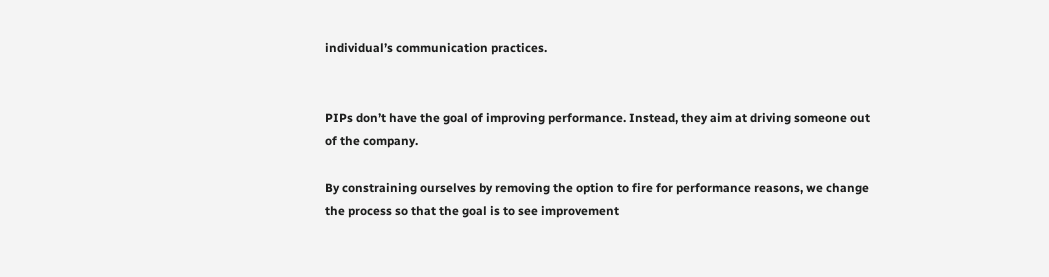individual’s communication practices.


PIPs don’t have the goal of improving performance. Instead, they aim at driving someone out of the company.

By constraining ourselves by removing the option to fire for performance reasons, we change the process so that the goal is to see improvement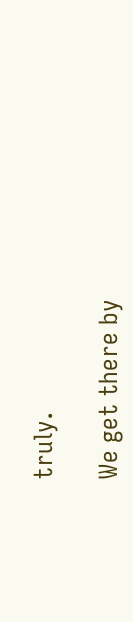truly.

We get there by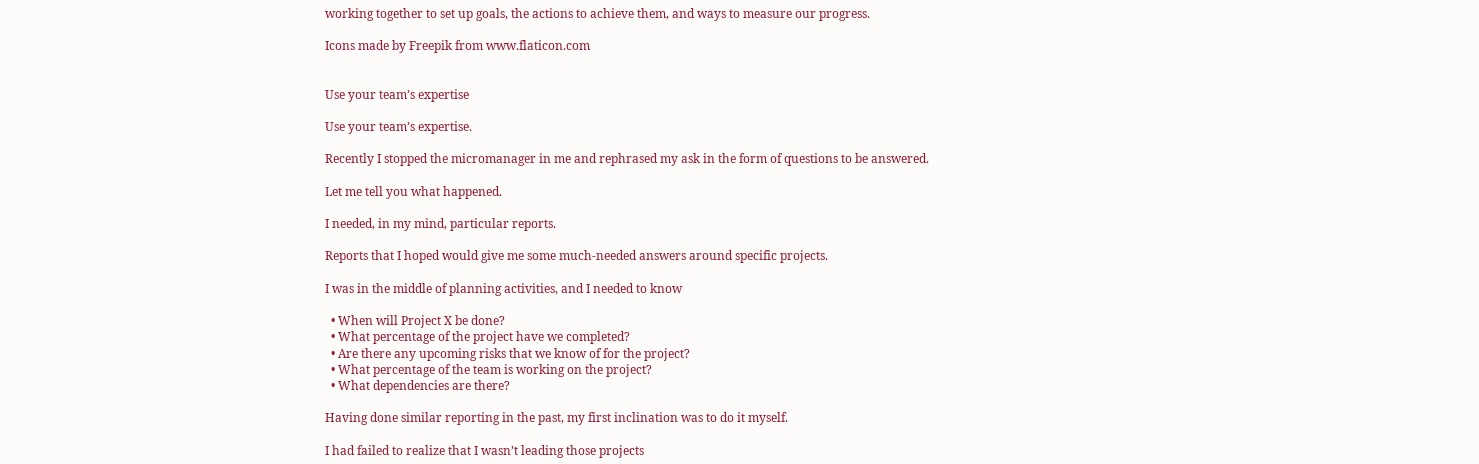working together to set up goals, the actions to achieve them, and ways to measure our progress.

Icons made by Freepik from www.flaticon.com


Use your team’s expertise

Use your team’s expertise.

Recently I stopped the micromanager in me and rephrased my ask in the form of questions to be answered.

Let me tell you what happened.

I needed, in my mind, particular reports.

Reports that I hoped would give me some much-needed answers around specific projects.

I was in the middle of planning activities, and I needed to know

  • When will Project X be done?
  • What percentage of the project have we completed?
  • Are there any upcoming risks that we know of for the project?
  • What percentage of the team is working on the project?
  • What dependencies are there?

Having done similar reporting in the past, my first inclination was to do it myself.

I had failed to realize that I wasn’t leading those projects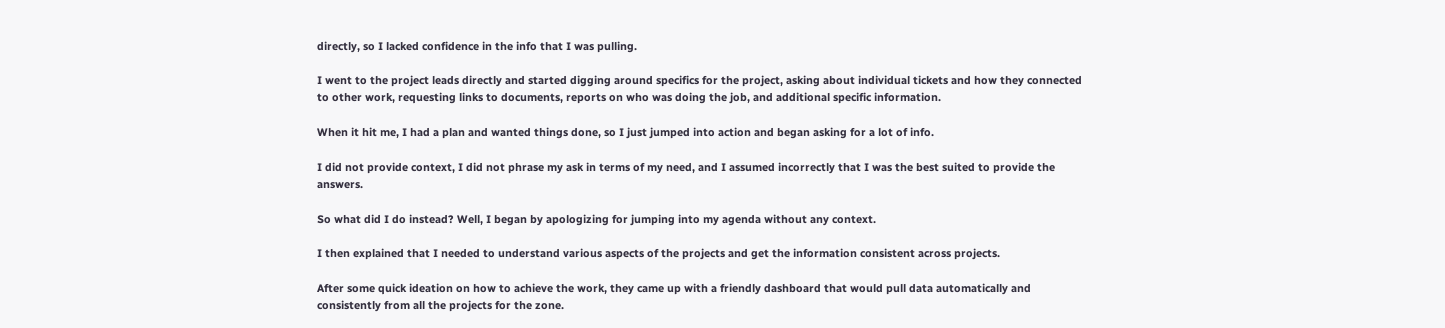directly, so I lacked confidence in the info that I was pulling.

I went to the project leads directly and started digging around specifics for the project, asking about individual tickets and how they connected to other work, requesting links to documents, reports on who was doing the job, and additional specific information.

When it hit me, I had a plan and wanted things done, so I just jumped into action and began asking for a lot of info.

I did not provide context, I did not phrase my ask in terms of my need, and I assumed incorrectly that I was the best suited to provide the answers.

So what did I do instead? Well, I began by apologizing for jumping into my agenda without any context.

I then explained that I needed to understand various aspects of the projects and get the information consistent across projects.

After some quick ideation on how to achieve the work, they came up with a friendly dashboard that would pull data automatically and consistently from all the projects for the zone.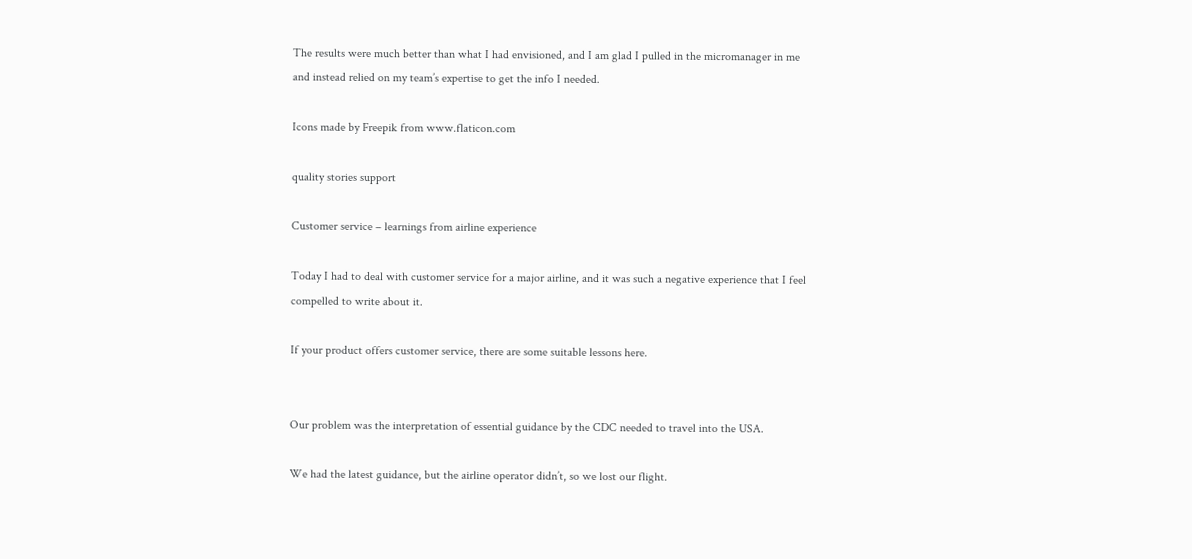The results were much better than what I had envisioned, and I am glad I pulled in the micromanager in me and instead relied on my team’s expertise to get the info I needed.

Icons made by Freepik from www.flaticon.com

quality stories support

Customer service – learnings from airline experience

Today I had to deal with customer service for a major airline, and it was such a negative experience that I feel compelled to write about it.

If your product offers customer service, there are some suitable lessons here.


Our problem was the interpretation of essential guidance by the CDC needed to travel into the USA.

We had the latest guidance, but the airline operator didn’t, so we lost our flight.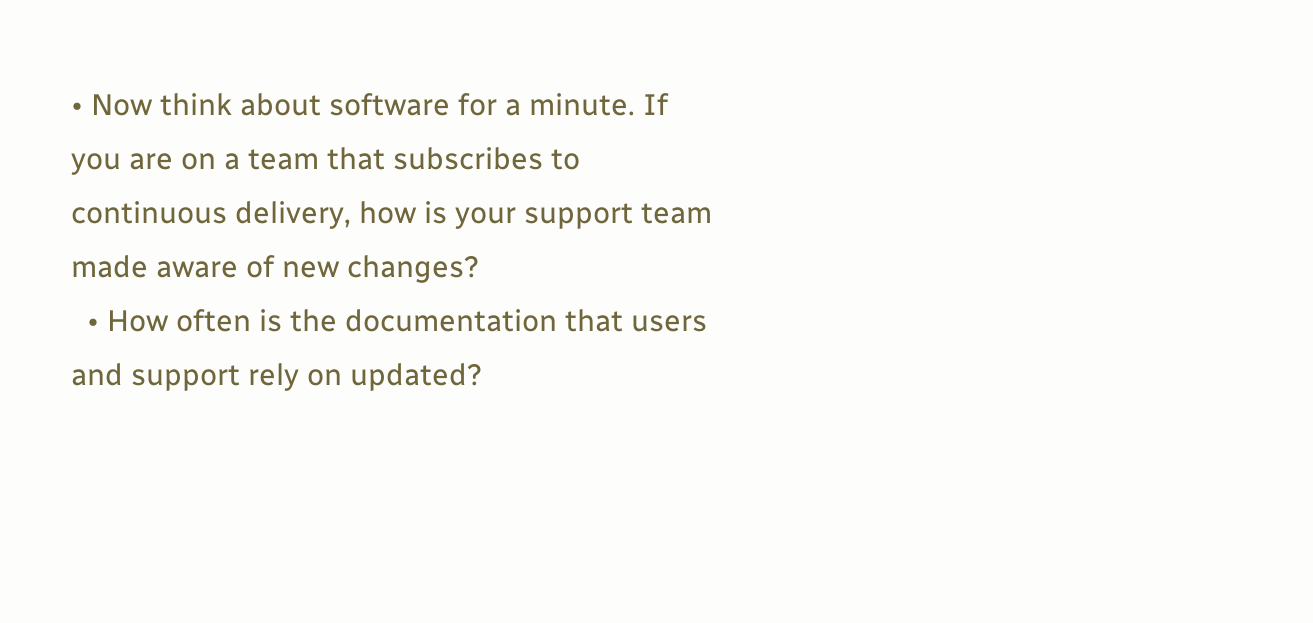• Now think about software for a minute. If you are on a team that subscribes to continuous delivery, how is your support team made aware of new changes?
  • How often is the documentation that users and support rely on updated?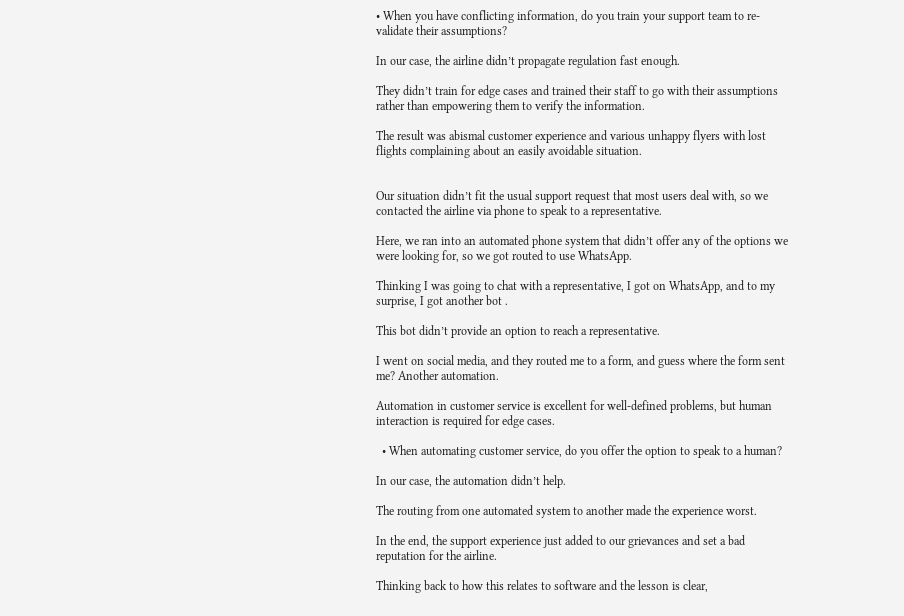• When you have conflicting information, do you train your support team to re-validate their assumptions?

In our case, the airline didn’t propagate regulation fast enough.

They didn’t train for edge cases and trained their staff to go with their assumptions rather than empowering them to verify the information.

The result was abismal customer experience and various unhappy flyers with lost flights complaining about an easily avoidable situation.


Our situation didn’t fit the usual support request that most users deal with, so we contacted the airline via phone to speak to a representative.

Here, we ran into an automated phone system that didn’t offer any of the options we were looking for, so we got routed to use WhatsApp.

Thinking I was going to chat with a representative, I got on WhatsApp, and to my surprise, I got another bot .

This bot didn’t provide an option to reach a representative.

I went on social media, and they routed me to a form, and guess where the form sent me? Another automation.

Automation in customer service is excellent for well-defined problems, but human interaction is required for edge cases.

  • When automating customer service, do you offer the option to speak to a human?

In our case, the automation didn’t help.

The routing from one automated system to another made the experience worst.

In the end, the support experience just added to our grievances and set a bad reputation for the airline.

Thinking back to how this relates to software and the lesson is clear,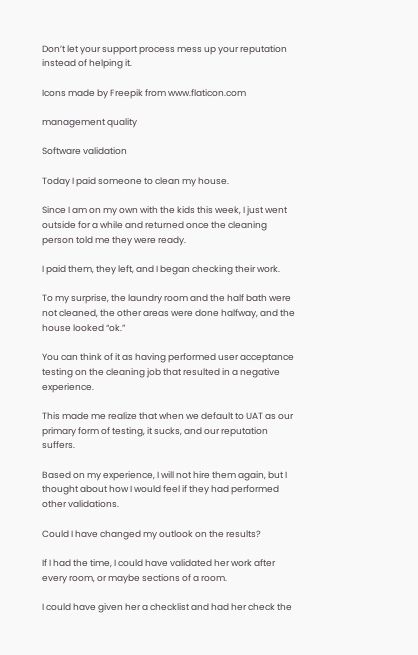Don’t let your support process mess up your reputation instead of helping it.

Icons made by Freepik from www.flaticon.com

management quality

Software validation

Today I paid someone to clean my house.

Since I am on my own with the kids this week, I just went outside for a while and returned once the cleaning person told me they were ready.

I paid them, they left, and I began checking their work.

To my surprise, the laundry room and the half bath were not cleaned, the other areas were done halfway, and the house looked “ok.”

You can think of it as having performed user acceptance testing on the cleaning job that resulted in a negative experience.

This made me realize that when we default to UAT as our primary form of testing, it sucks, and our reputation suffers.

Based on my experience, I will not hire them again, but I thought about how I would feel if they had performed other validations.

Could I have changed my outlook on the results?

If I had the time, I could have validated her work after every room, or maybe sections of a room.

I could have given her a checklist and had her check the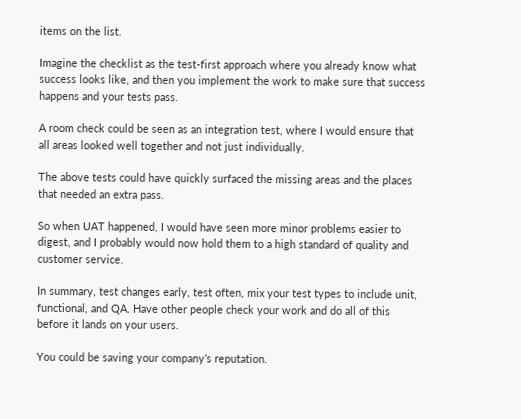items on the list.

Imagine the checklist as the test-first approach where you already know what success looks like, and then you implement the work to make sure that success happens and your tests pass.

A room check could be seen as an integration test, where I would ensure that all areas looked well together and not just individually.

The above tests could have quickly surfaced the missing areas and the places that needed an extra pass.

So when UAT happened, I would have seen more minor problems easier to digest, and I probably would now hold them to a high standard of quality and customer service.

In summary, test changes early, test often, mix your test types to include unit, functional, and QA. Have other people check your work and do all of this before it lands on your users.

You could be saving your company’s reputation.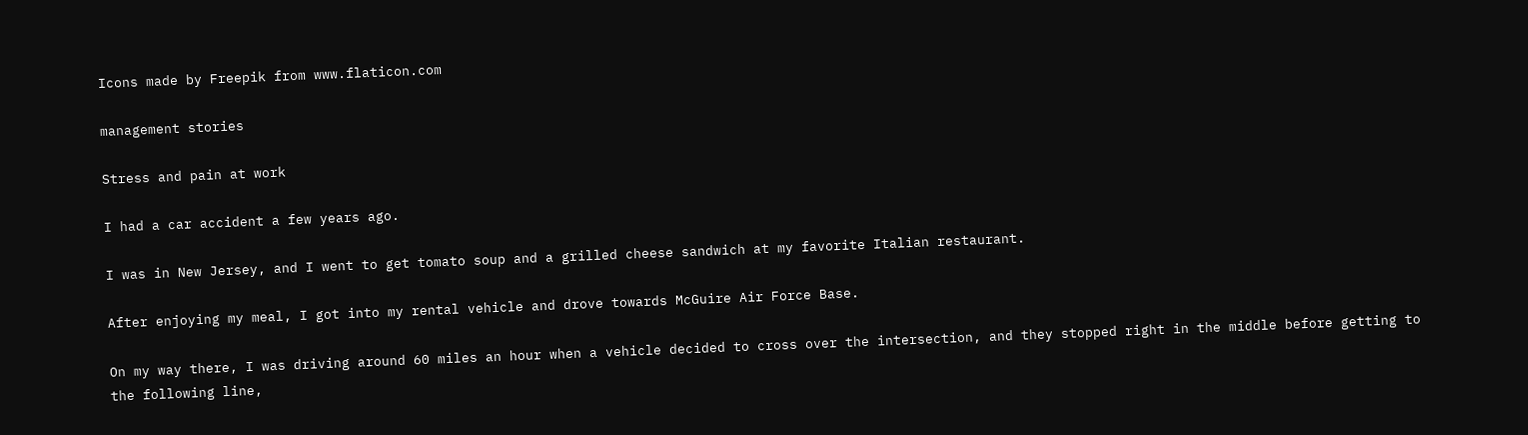Icons made by Freepik from www.flaticon.com

management stories

Stress and pain at work

I had a car accident a few years ago.

I was in New Jersey, and I went to get tomato soup and a grilled cheese sandwich at my favorite Italian restaurant.

After enjoying my meal, I got into my rental vehicle and drove towards McGuire Air Force Base.

On my way there, I was driving around 60 miles an hour when a vehicle decided to cross over the intersection, and they stopped right in the middle before getting to the following line,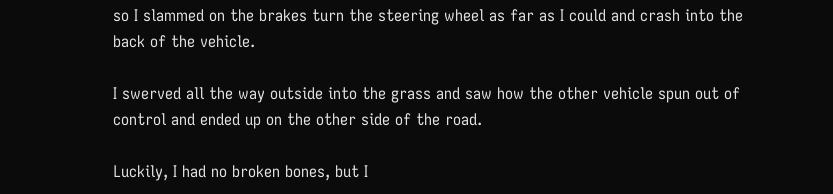so I slammed on the brakes turn the steering wheel as far as I could and crash into the back of the vehicle.

I swerved all the way outside into the grass and saw how the other vehicle spun out of control and ended up on the other side of the road.

Luckily, I had no broken bones, but I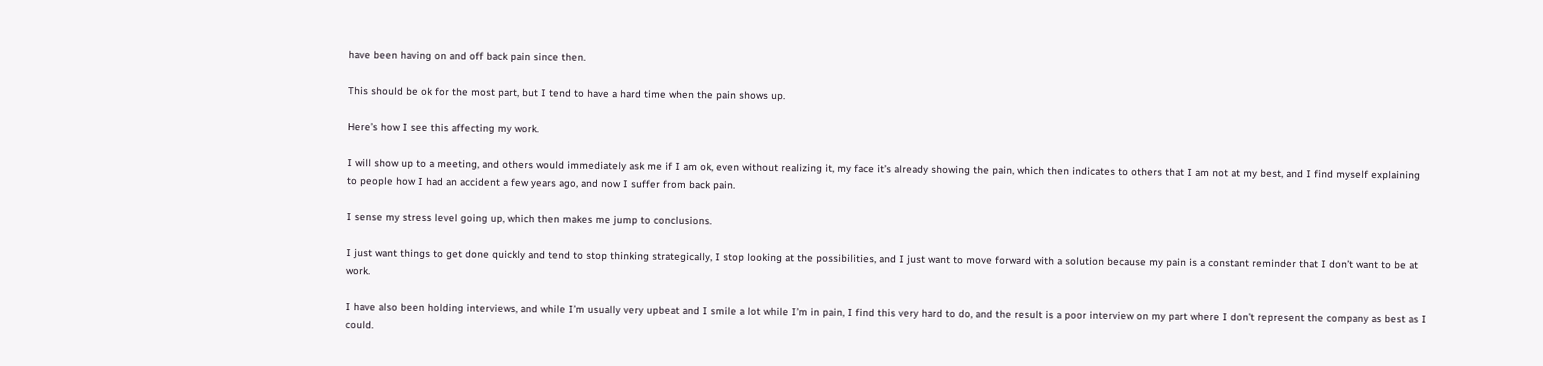have been having on and off back pain since then.

This should be ok for the most part, but I tend to have a hard time when the pain shows up.

Here’s how I see this affecting my work.

I will show up to a meeting, and others would immediately ask me if I am ok, even without realizing it, my face it’s already showing the pain, which then indicates to others that I am not at my best, and I find myself explaining to people how I had an accident a few years ago, and now I suffer from back pain.

I sense my stress level going up, which then makes me jump to conclusions.

I just want things to get done quickly and tend to stop thinking strategically, I stop looking at the possibilities, and I just want to move forward with a solution because my pain is a constant reminder that I don’t want to be at work.

I have also been holding interviews, and while I’m usually very upbeat and I smile a lot while I’m in pain, I find this very hard to do, and the result is a poor interview on my part where I don’t represent the company as best as I could.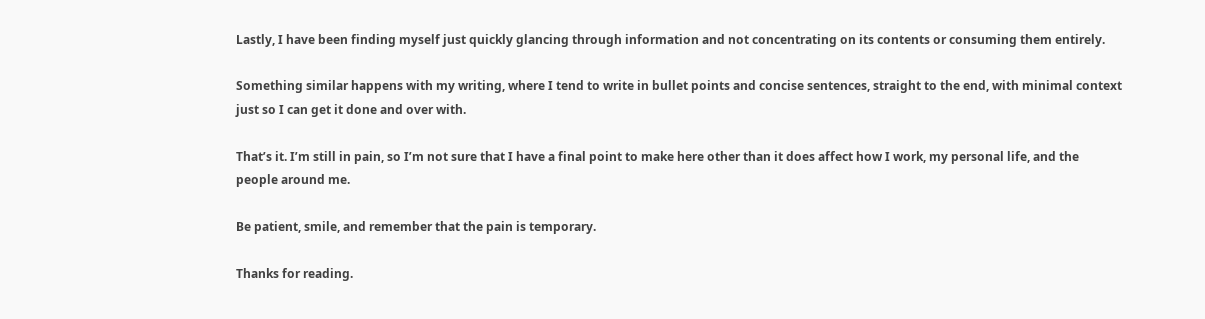Lastly, I have been finding myself just quickly glancing through information and not concentrating on its contents or consuming them entirely.

Something similar happens with my writing, where I tend to write in bullet points and concise sentences, straight to the end, with minimal context just so I can get it done and over with.

That’s it. I’m still in pain, so I’m not sure that I have a final point to make here other than it does affect how I work, my personal life, and the people around me.

Be patient, smile, and remember that the pain is temporary.

Thanks for reading.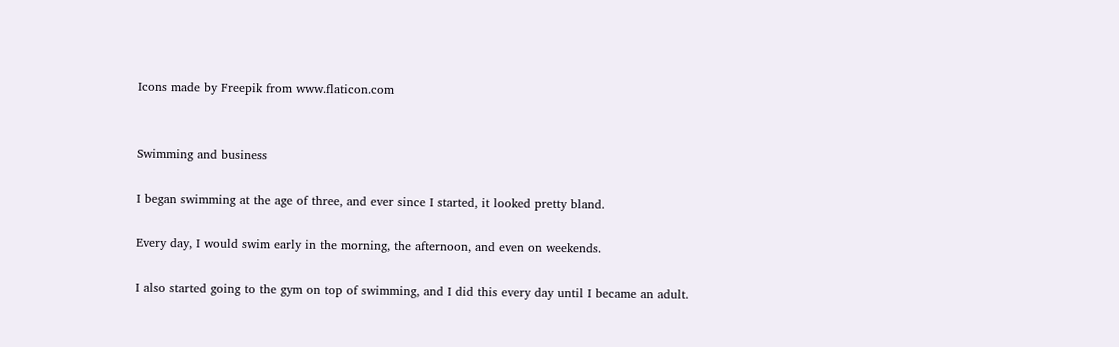Icons made by Freepik from www.flaticon.com


Swimming and business

I began swimming at the age of three, and ever since I started, it looked pretty bland.

Every day, I would swim early in the morning, the afternoon, and even on weekends.

I also started going to the gym on top of swimming, and I did this every day until I became an adult.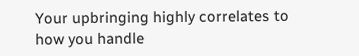Your upbringing highly correlates to how you handle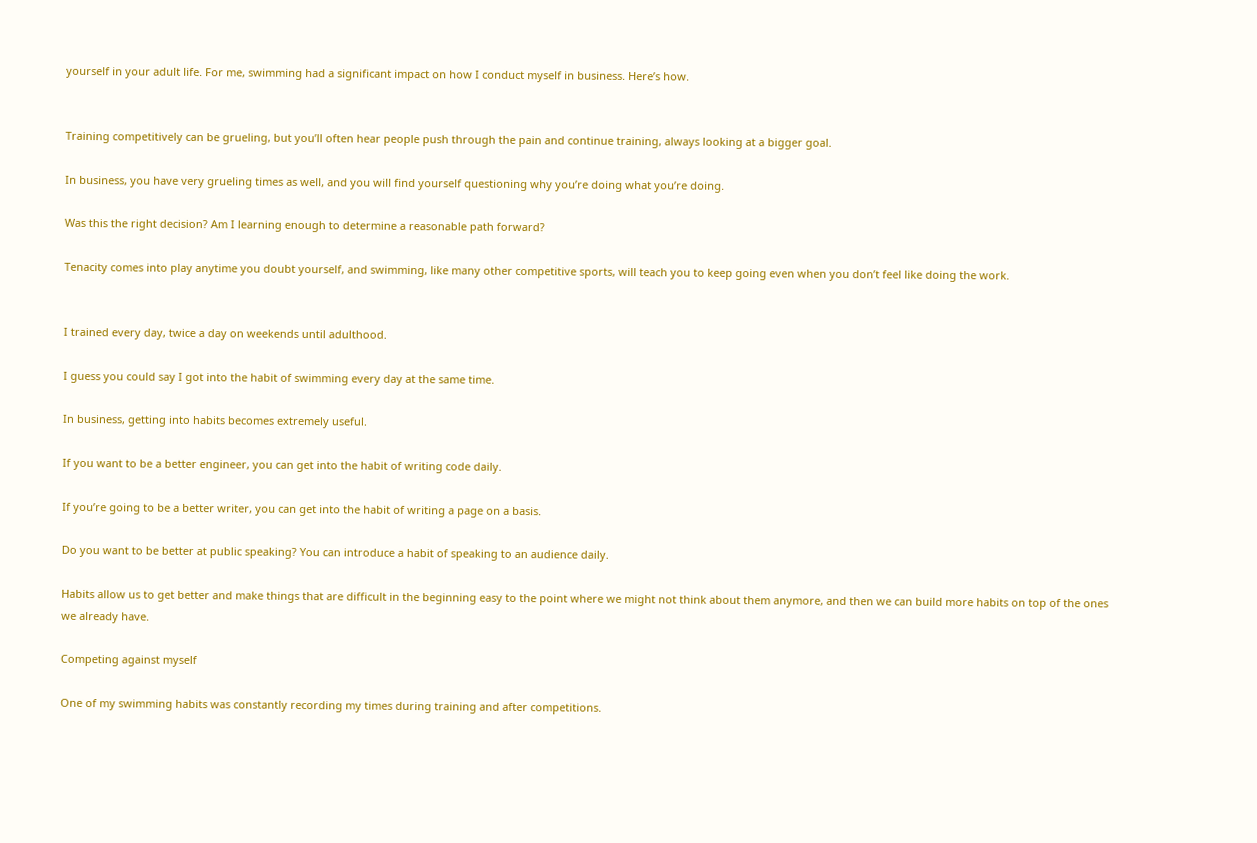yourself in your adult life. For me, swimming had a significant impact on how I conduct myself in business. Here’s how.


Training competitively can be grueling, but you’ll often hear people push through the pain and continue training, always looking at a bigger goal.

In business, you have very grueling times as well, and you will find yourself questioning why you’re doing what you’re doing.

Was this the right decision? Am I learning enough to determine a reasonable path forward?

Tenacity comes into play anytime you doubt yourself, and swimming, like many other competitive sports, will teach you to keep going even when you don’t feel like doing the work.


I trained every day, twice a day on weekends until adulthood.

I guess you could say I got into the habit of swimming every day at the same time.

In business, getting into habits becomes extremely useful.

If you want to be a better engineer, you can get into the habit of writing code daily.

If you’re going to be a better writer, you can get into the habit of writing a page on a basis.

Do you want to be better at public speaking? You can introduce a habit of speaking to an audience daily.

Habits allow us to get better and make things that are difficult in the beginning easy to the point where we might not think about them anymore, and then we can build more habits on top of the ones we already have.

Competing against myself

One of my swimming habits was constantly recording my times during training and after competitions.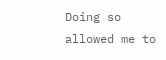Doing so allowed me to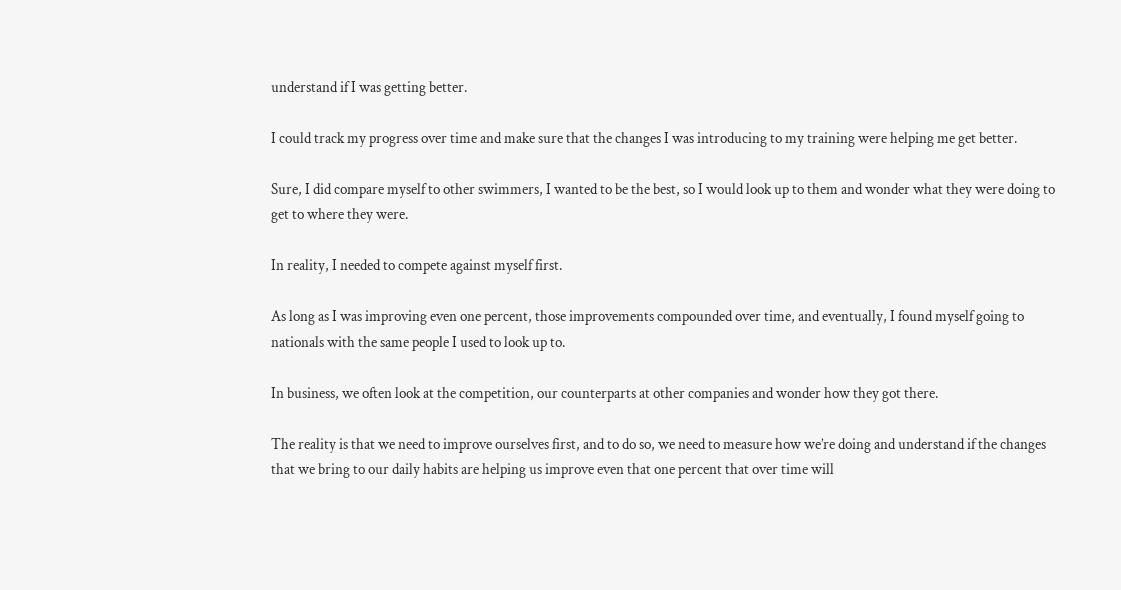understand if I was getting better.

I could track my progress over time and make sure that the changes I was introducing to my training were helping me get better.

Sure, I did compare myself to other swimmers, I wanted to be the best, so I would look up to them and wonder what they were doing to get to where they were.

In reality, I needed to compete against myself first.

As long as I was improving even one percent, those improvements compounded over time, and eventually, I found myself going to nationals with the same people I used to look up to.

In business, we often look at the competition, our counterparts at other companies and wonder how they got there.

The reality is that we need to improve ourselves first, and to do so, we need to measure how we’re doing and understand if the changes that we bring to our daily habits are helping us improve even that one percent that over time will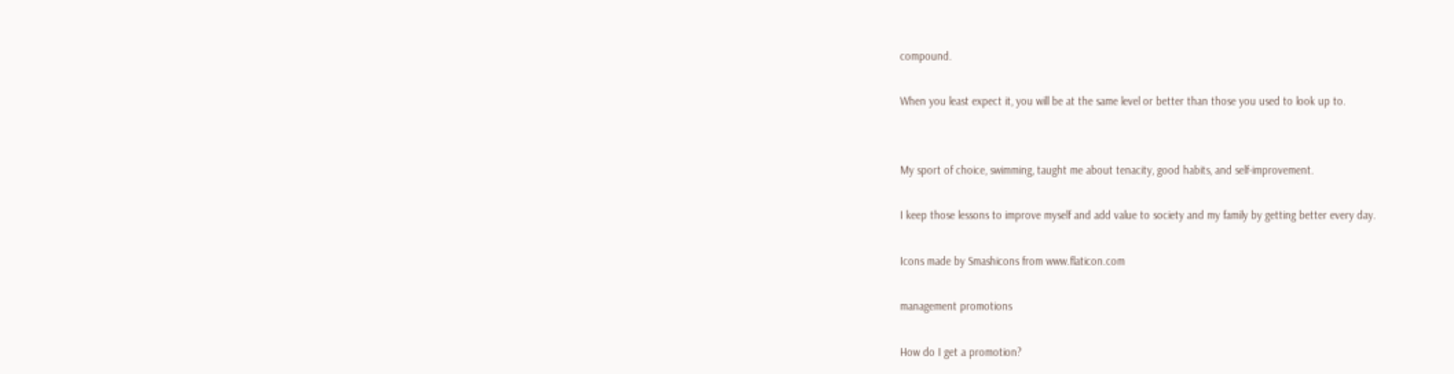compound.

When you least expect it, you will be at the same level or better than those you used to look up to.


My sport of choice, swimming, taught me about tenacity, good habits, and self-improvement.

I keep those lessons to improve myself and add value to society and my family by getting better every day.

Icons made by Smashicons from www.flaticon.com

management promotions

How do I get a promotion?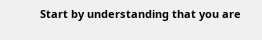Start by understanding that you are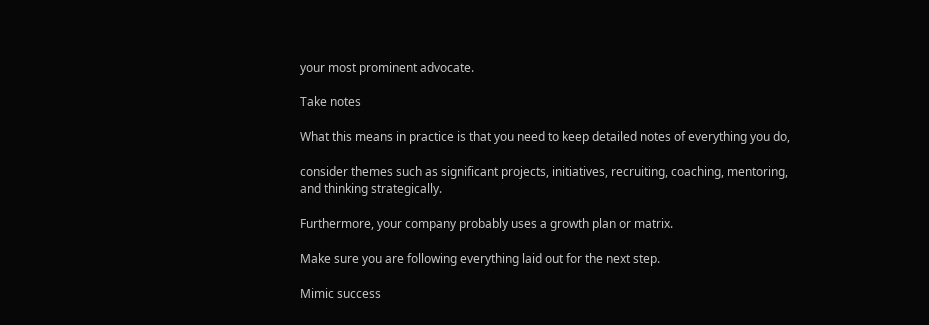your most prominent advocate.

Take notes

What this means in practice is that you need to keep detailed notes of everything you do,

consider themes such as significant projects, initiatives, recruiting, coaching, mentoring, and thinking strategically.

Furthermore, your company probably uses a growth plan or matrix.

Make sure you are following everything laid out for the next step.

Mimic success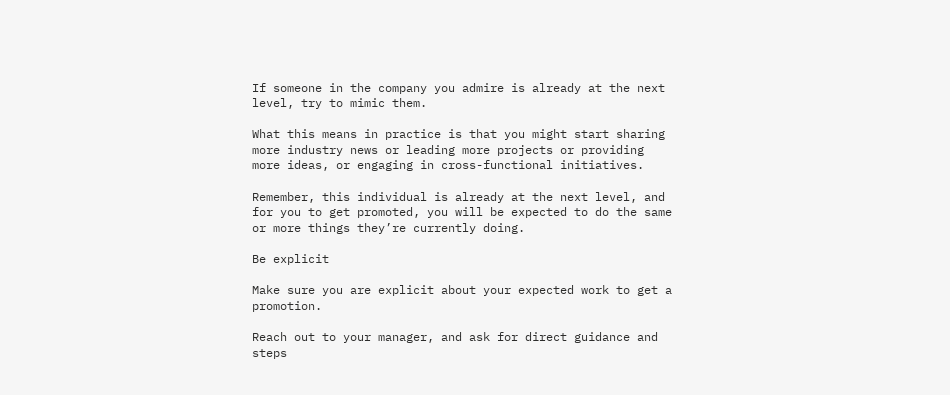If someone in the company you admire is already at the next level, try to mimic them.

What this means in practice is that you might start sharing more industry news or leading more projects or providing more ideas, or engaging in cross-functional initiatives.

Remember, this individual is already at the next level, and for you to get promoted, you will be expected to do the same or more things they’re currently doing.

Be explicit

Make sure you are explicit about your expected work to get a promotion.

Reach out to your manager, and ask for direct guidance and steps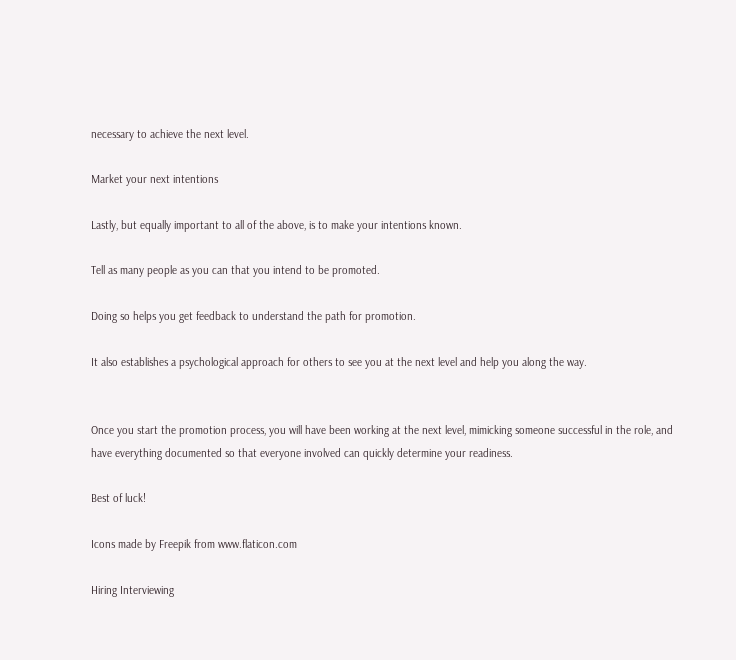necessary to achieve the next level.

Market your next intentions

Lastly, but equally important to all of the above, is to make your intentions known.

Tell as many people as you can that you intend to be promoted.

Doing so helps you get feedback to understand the path for promotion.

It also establishes a psychological approach for others to see you at the next level and help you along the way.


Once you start the promotion process, you will have been working at the next level, mimicking someone successful in the role, and have everything documented so that everyone involved can quickly determine your readiness.

Best of luck!

Icons made by Freepik from www.flaticon.com

Hiring Interviewing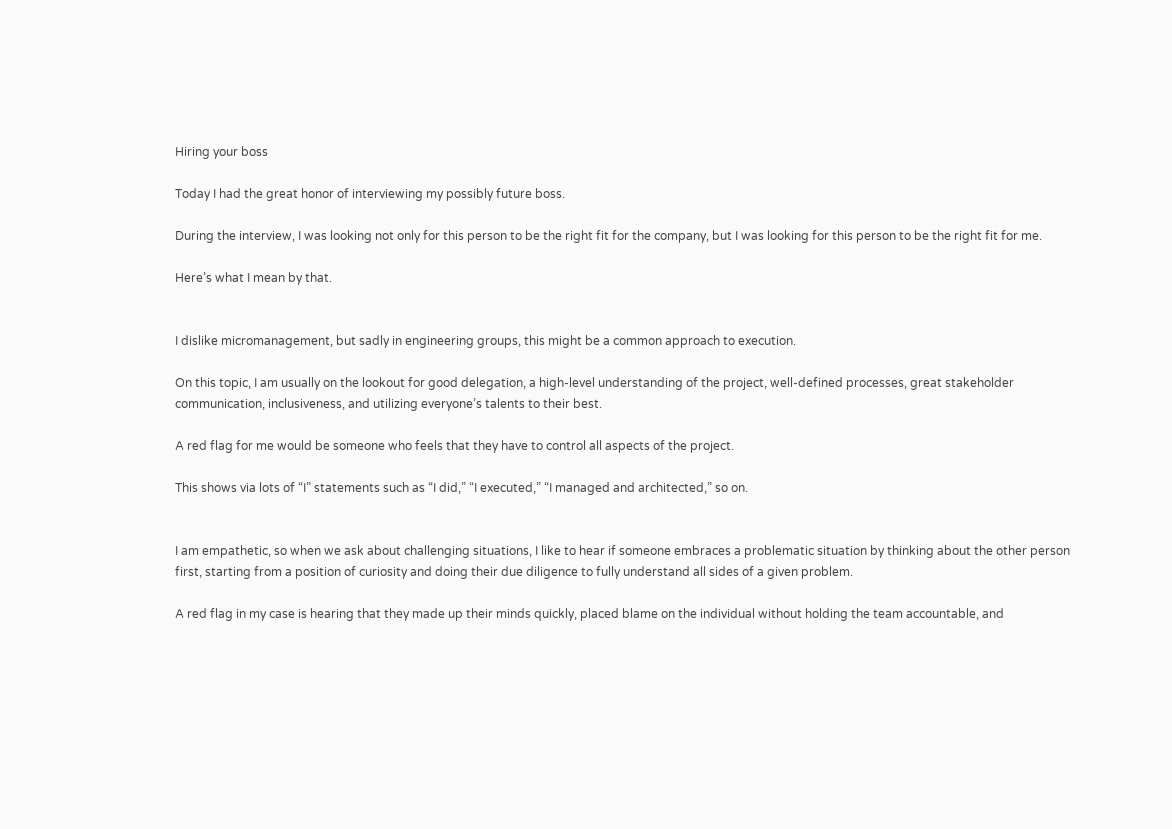Hiring your boss

Today I had the great honor of interviewing my possibly future boss.

During the interview, I was looking not only for this person to be the right fit for the company, but I was looking for this person to be the right fit for me.

Here’s what I mean by that.


I dislike micromanagement, but sadly in engineering groups, this might be a common approach to execution.

On this topic, I am usually on the lookout for good delegation, a high-level understanding of the project, well-defined processes, great stakeholder communication, inclusiveness, and utilizing everyone’s talents to their best.

A red flag for me would be someone who feels that they have to control all aspects of the project.

This shows via lots of “I” statements such as “I did,” “I executed,” “I managed and architected,” so on.


I am empathetic, so when we ask about challenging situations, I like to hear if someone embraces a problematic situation by thinking about the other person first, starting from a position of curiosity and doing their due diligence to fully understand all sides of a given problem.

A red flag in my case is hearing that they made up their minds quickly, placed blame on the individual without holding the team accountable, and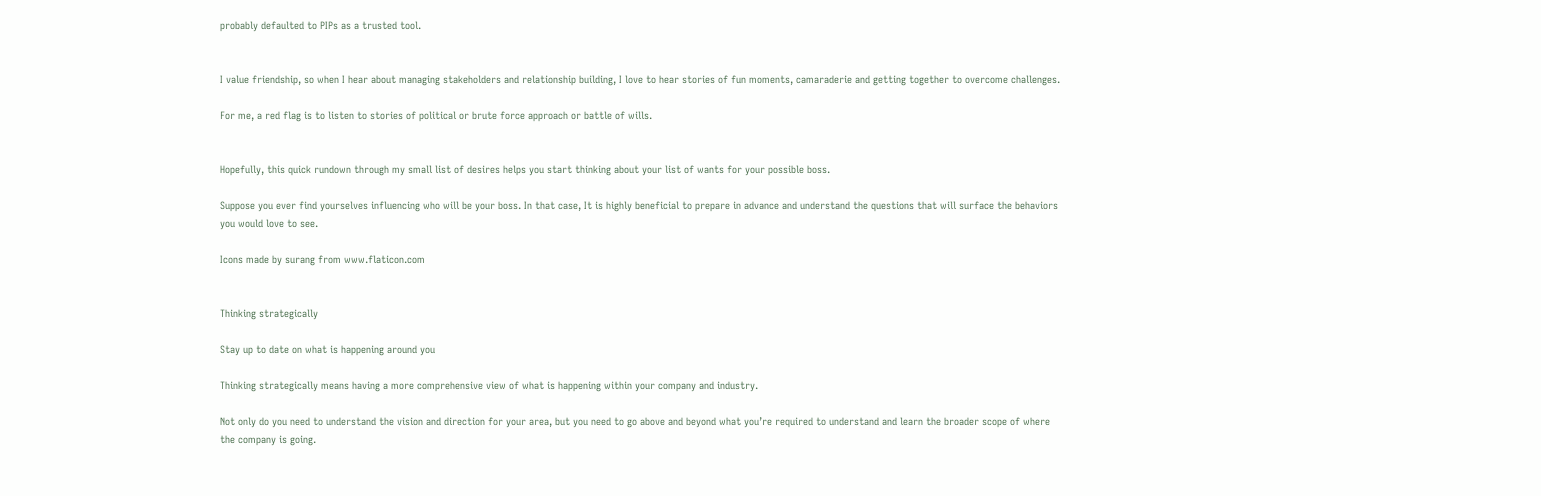probably defaulted to PIPs as a trusted tool.


I value friendship, so when I hear about managing stakeholders and relationship building, I love to hear stories of fun moments, camaraderie and getting together to overcome challenges.

For me, a red flag is to listen to stories of political or brute force approach or battle of wills.


Hopefully, this quick rundown through my small list of desires helps you start thinking about your list of wants for your possible boss.

Suppose you ever find yourselves influencing who will be your boss. In that case, It is highly beneficial to prepare in advance and understand the questions that will surface the behaviors you would love to see.

Icons made by surang from www.flaticon.com


Thinking strategically

Stay up to date on what is happening around you

Thinking strategically means having a more comprehensive view of what is happening within your company and industry.

Not only do you need to understand the vision and direction for your area, but you need to go above and beyond what you’re required to understand and learn the broader scope of where the company is going.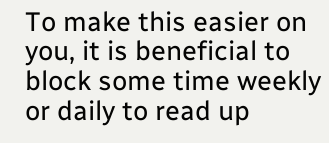To make this easier on you, it is beneficial to block some time weekly or daily to read up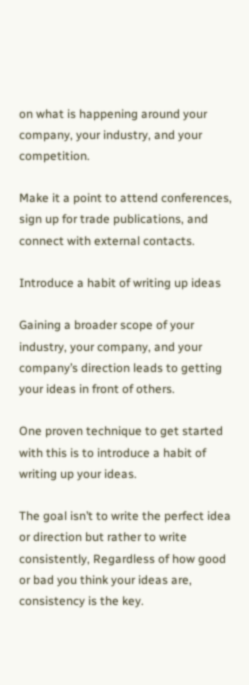on what is happening around your company, your industry, and your competition.

Make it a point to attend conferences, sign up for trade publications, and connect with external contacts.

Introduce a habit of writing up ideas

Gaining a broader scope of your industry, your company, and your company’s direction leads to getting your ideas in front of others.

One proven technique to get started with this is to introduce a habit of writing up your ideas.

The goal isn’t to write the perfect idea or direction but rather to write consistently, Regardless of how good or bad you think your ideas are, consistency is the key.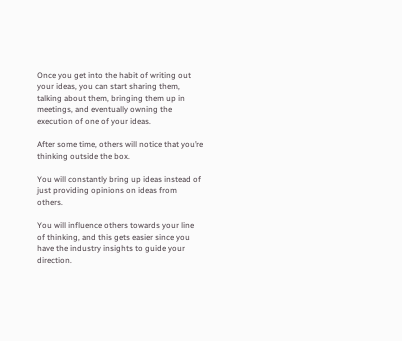Once you get into the habit of writing out your ideas, you can start sharing them, talking about them, bringing them up in meetings, and eventually owning the execution of one of your ideas.

After some time, others will notice that you’re thinking outside the box.

You will constantly bring up ideas instead of just providing opinions on ideas from others.

You will influence others towards your line of thinking, and this gets easier since you have the industry insights to guide your direction.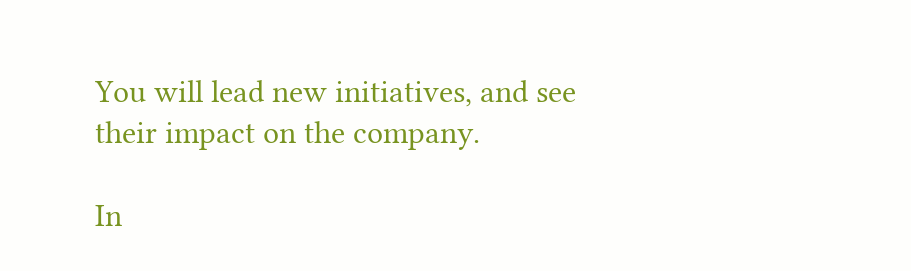You will lead new initiatives, and see their impact on the company.

In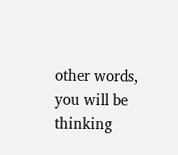other words, you will be thinking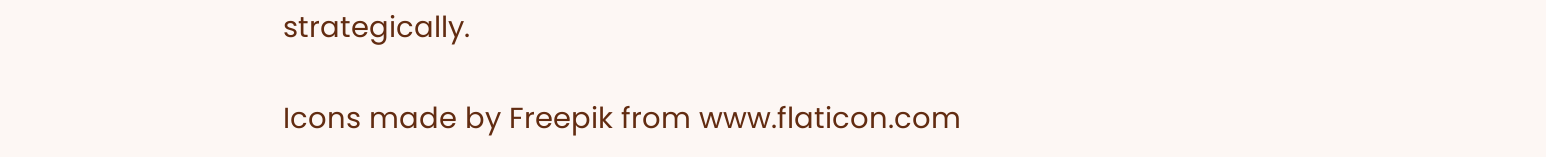strategically.

Icons made by Freepik from www.flaticon.com